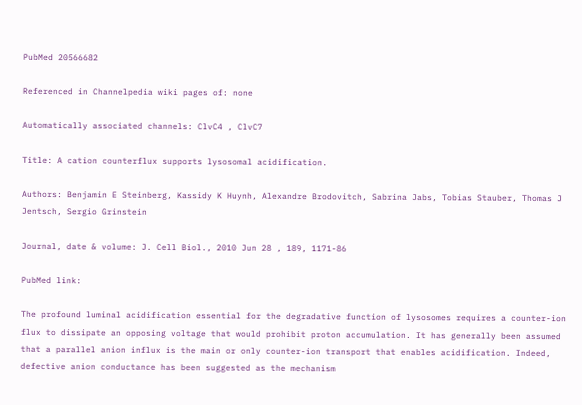PubMed 20566682

Referenced in Channelpedia wiki pages of: none

Automatically associated channels: ClvC4 , ClvC7

Title: A cation counterflux supports lysosomal acidification.

Authors: Benjamin E Steinberg, Kassidy K Huynh, Alexandre Brodovitch, Sabrina Jabs, Tobias Stauber, Thomas J Jentsch, Sergio Grinstein

Journal, date & volume: J. Cell Biol., 2010 Jun 28 , 189, 1171-86

PubMed link:

The profound luminal acidification essential for the degradative function of lysosomes requires a counter-ion flux to dissipate an opposing voltage that would prohibit proton accumulation. It has generally been assumed that a parallel anion influx is the main or only counter-ion transport that enables acidification. Indeed, defective anion conductance has been suggested as the mechanism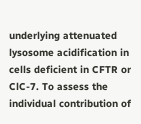underlying attenuated lysosome acidification in cells deficient in CFTR or ClC-7. To assess the individual contribution of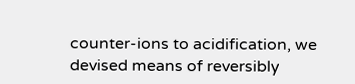counter-ions to acidification, we devised means of reversibly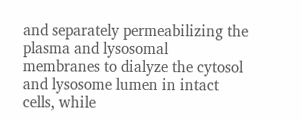and separately permeabilizing the plasma and lysosomal membranes to dialyze the cytosol and lysosome lumen in intact cells, while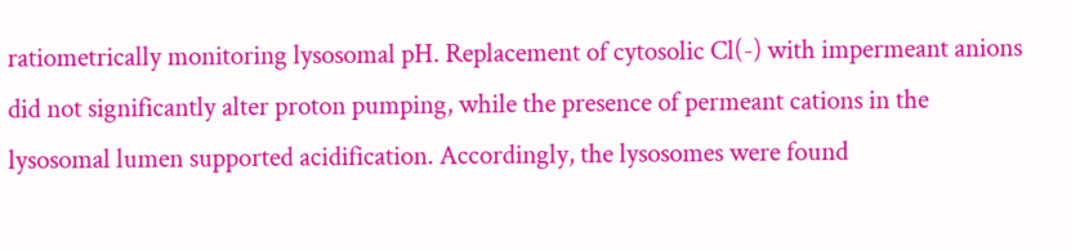ratiometrically monitoring lysosomal pH. Replacement of cytosolic Cl(-) with impermeant anions did not significantly alter proton pumping, while the presence of permeant cations in the lysosomal lumen supported acidification. Accordingly, the lysosomes were found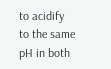to acidify to the same pH in both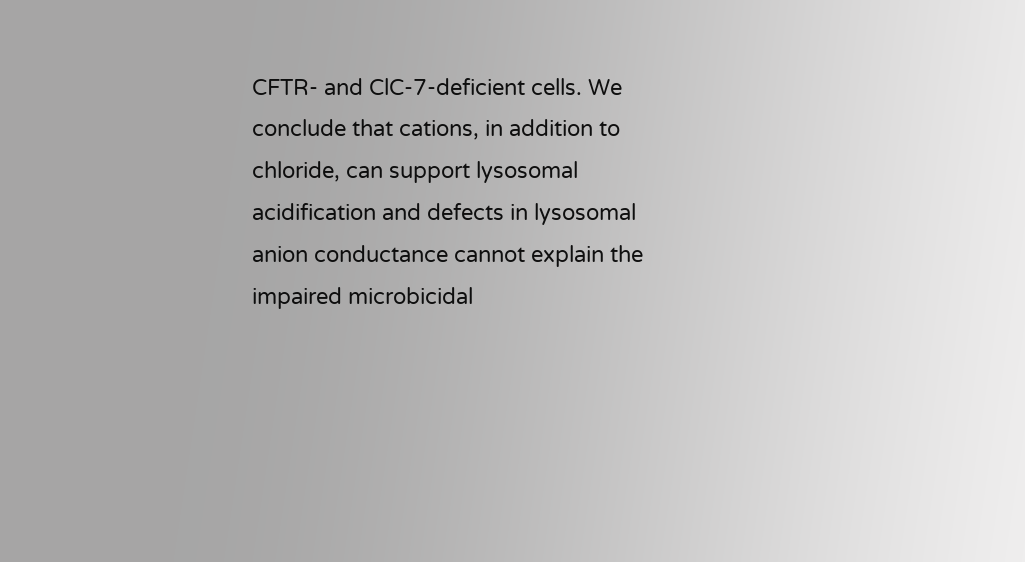CFTR- and ClC-7-deficient cells. We conclude that cations, in addition to chloride, can support lysosomal acidification and defects in lysosomal anion conductance cannot explain the impaired microbicidal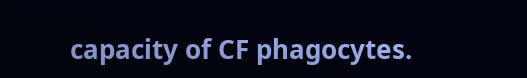capacity of CF phagocytes.